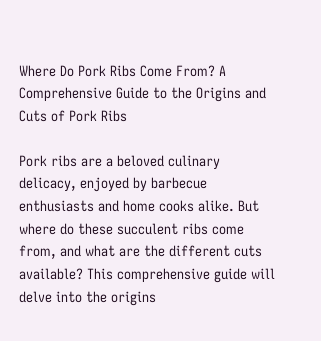Where Do Pork Ribs Come From? A Comprehensive Guide to the Origins and Cuts of Pork Ribs

Pork ribs are a beloved culinary delicacy, enjoyed by barbecue enthusiasts and home cooks alike. But where do these succulent ribs come from, and what are the different cuts available? This comprehensive guide will delve into the origins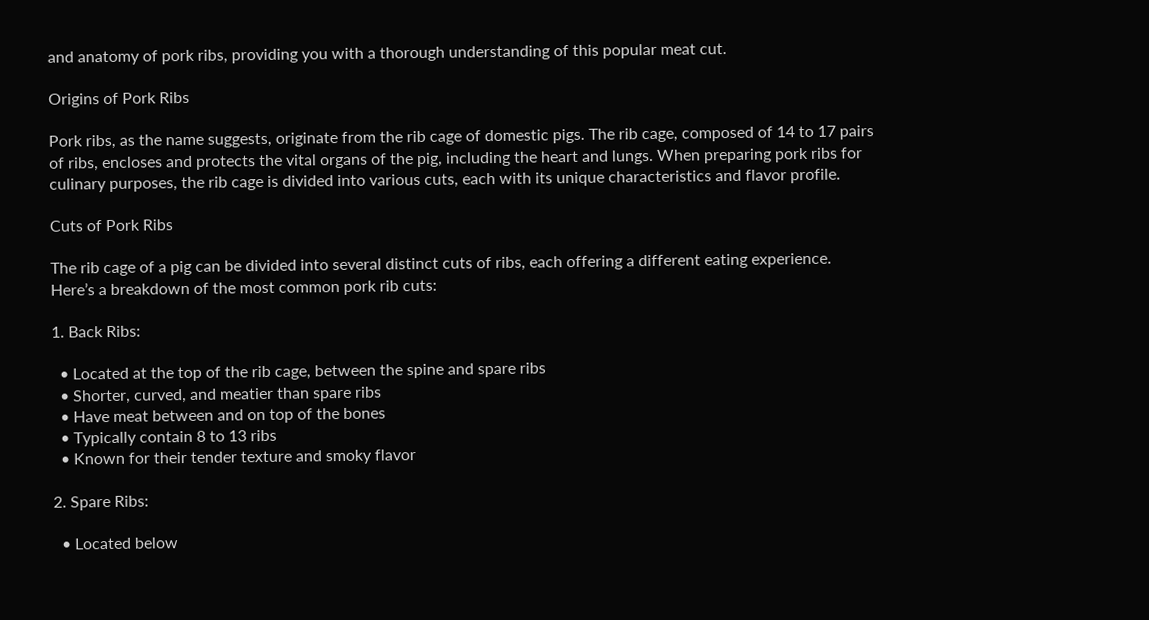and anatomy of pork ribs, providing you with a thorough understanding of this popular meat cut.

Origins of Pork Ribs

Pork ribs, as the name suggests, originate from the rib cage of domestic pigs. The rib cage, composed of 14 to 17 pairs of ribs, encloses and protects the vital organs of the pig, including the heart and lungs. When preparing pork ribs for culinary purposes, the rib cage is divided into various cuts, each with its unique characteristics and flavor profile.

Cuts of Pork Ribs

The rib cage of a pig can be divided into several distinct cuts of ribs, each offering a different eating experience. Here’s a breakdown of the most common pork rib cuts:

1. Back Ribs:

  • Located at the top of the rib cage, between the spine and spare ribs
  • Shorter, curved, and meatier than spare ribs
  • Have meat between and on top of the bones
  • Typically contain 8 to 13 ribs
  • Known for their tender texture and smoky flavor

2. Spare Ribs:

  • Located below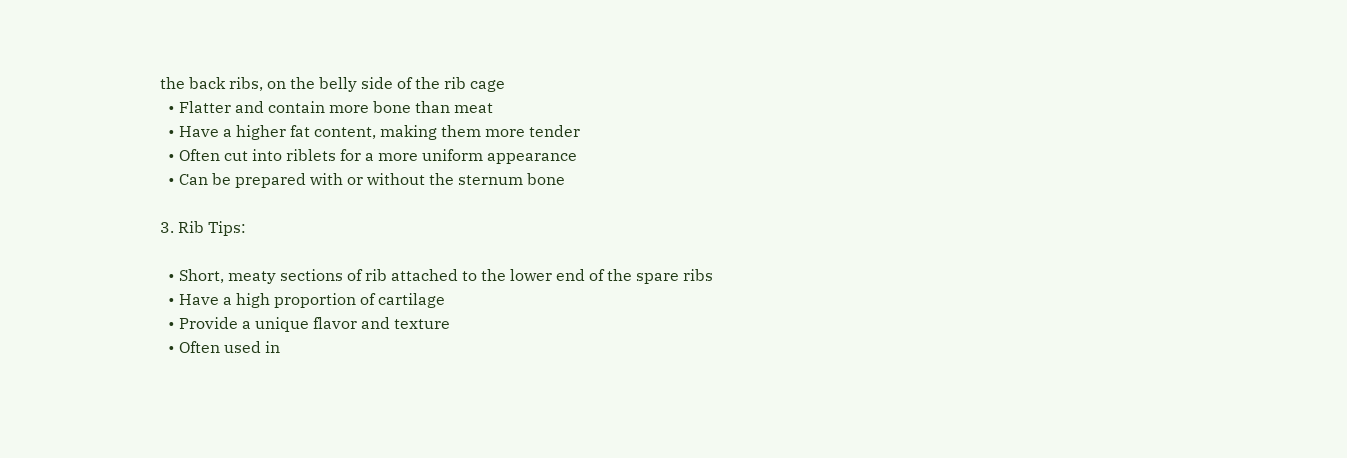the back ribs, on the belly side of the rib cage
  • Flatter and contain more bone than meat
  • Have a higher fat content, making them more tender
  • Often cut into riblets for a more uniform appearance
  • Can be prepared with or without the sternum bone

3. Rib Tips:

  • Short, meaty sections of rib attached to the lower end of the spare ribs
  • Have a high proportion of cartilage
  • Provide a unique flavor and texture
  • Often used in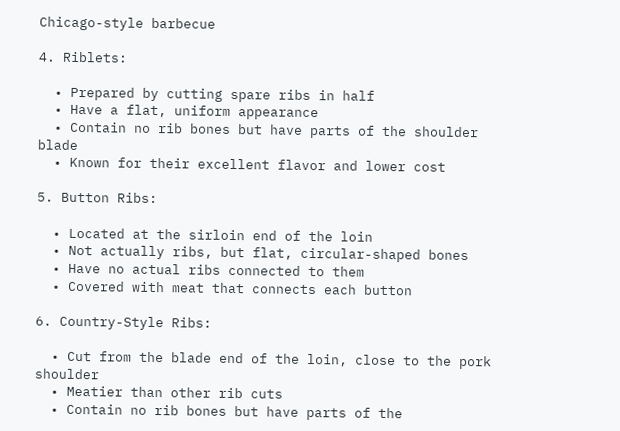Chicago-style barbecue

4. Riblets:

  • Prepared by cutting spare ribs in half
  • Have a flat, uniform appearance
  • Contain no rib bones but have parts of the shoulder blade
  • Known for their excellent flavor and lower cost

5. Button Ribs:

  • Located at the sirloin end of the loin
  • Not actually ribs, but flat, circular-shaped bones
  • Have no actual ribs connected to them
  • Covered with meat that connects each button

6. Country-Style Ribs:

  • Cut from the blade end of the loin, close to the pork shoulder
  • Meatier than other rib cuts
  • Contain no rib bones but have parts of the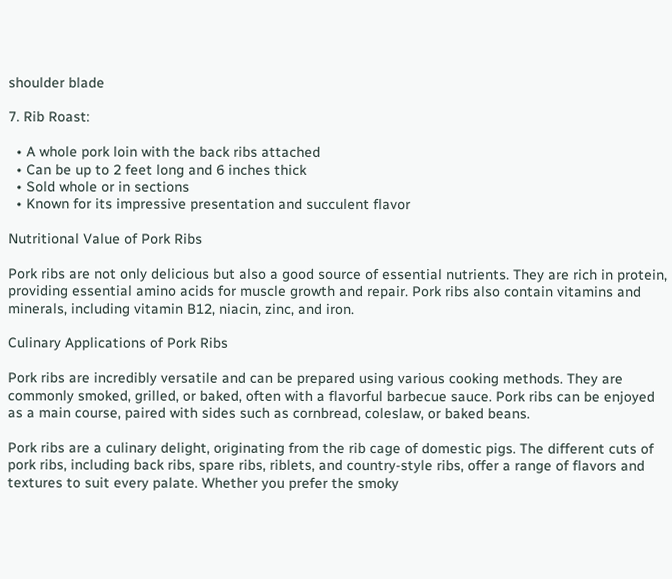shoulder blade

7. Rib Roast:

  • A whole pork loin with the back ribs attached
  • Can be up to 2 feet long and 6 inches thick
  • Sold whole or in sections
  • Known for its impressive presentation and succulent flavor

Nutritional Value of Pork Ribs

Pork ribs are not only delicious but also a good source of essential nutrients. They are rich in protein, providing essential amino acids for muscle growth and repair. Pork ribs also contain vitamins and minerals, including vitamin B12, niacin, zinc, and iron.

Culinary Applications of Pork Ribs

Pork ribs are incredibly versatile and can be prepared using various cooking methods. They are commonly smoked, grilled, or baked, often with a flavorful barbecue sauce. Pork ribs can be enjoyed as a main course, paired with sides such as cornbread, coleslaw, or baked beans.

Pork ribs are a culinary delight, originating from the rib cage of domestic pigs. The different cuts of pork ribs, including back ribs, spare ribs, riblets, and country-style ribs, offer a range of flavors and textures to suit every palate. Whether you prefer the smoky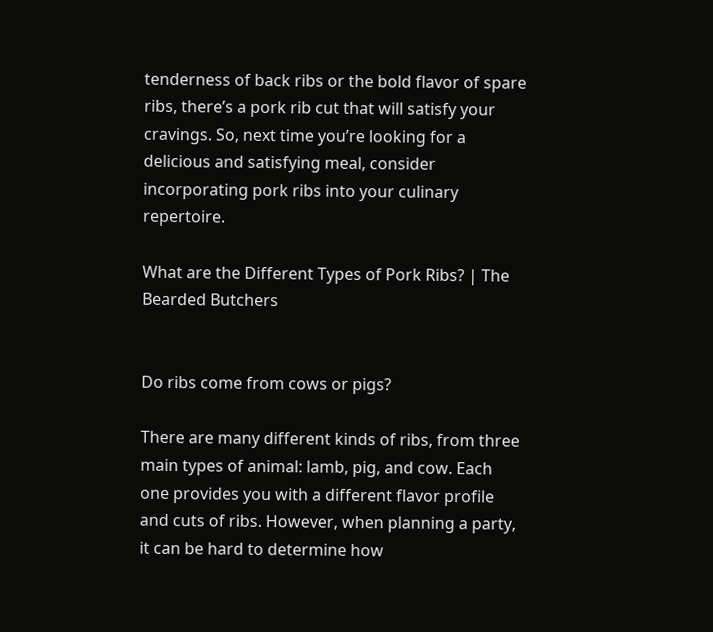tenderness of back ribs or the bold flavor of spare ribs, there’s a pork rib cut that will satisfy your cravings. So, next time you’re looking for a delicious and satisfying meal, consider incorporating pork ribs into your culinary repertoire.

What are the Different Types of Pork Ribs? | The Bearded Butchers


Do ribs come from cows or pigs?

There are many different kinds of ribs, from three main types of animal: lamb, pig, and cow. Each one provides you with a different flavor profile and cuts of ribs. However, when planning a party, it can be hard to determine how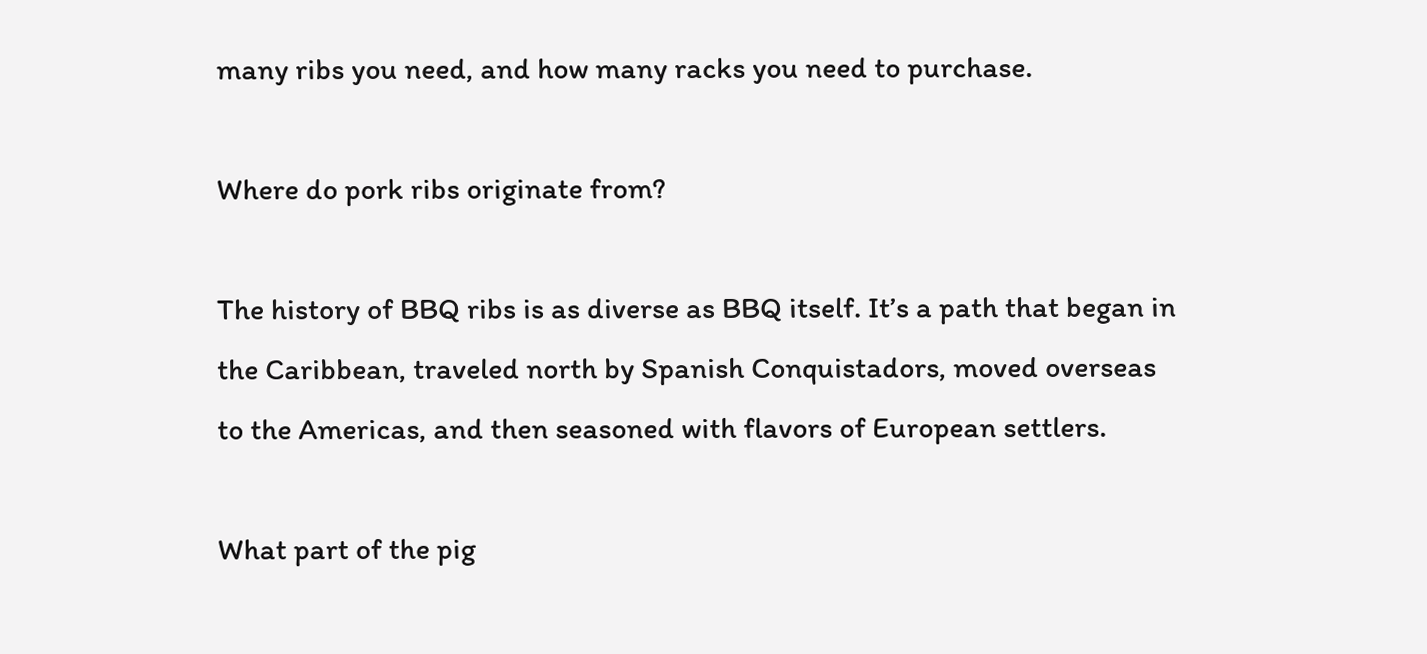many ribs you need, and how many racks you need to purchase.

Where do pork ribs originate from?

The history of BBQ ribs is as diverse as BBQ itself. It’s a path that began in the Caribbean, traveled north by Spanish Conquistadors, moved overseas to the Americas, and then seasoned with flavors of European settlers.

What part of the pig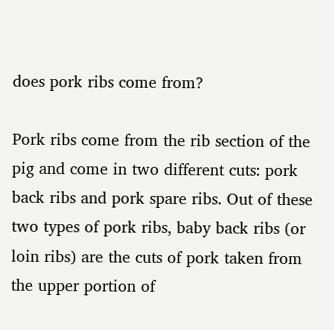does pork ribs come from?

Pork ribs come from the rib section of the pig and come in two different cuts: pork back ribs and pork spare ribs. Out of these two types of pork ribs, baby back ribs (or loin ribs) are the cuts of pork taken from the upper portion of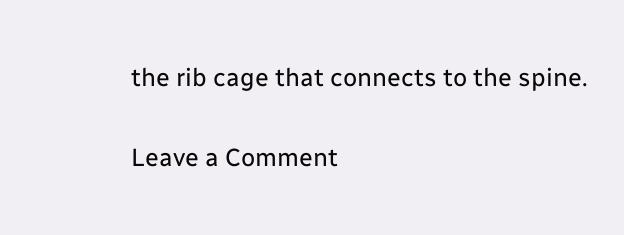the rib cage that connects to the spine.

Leave a Comment